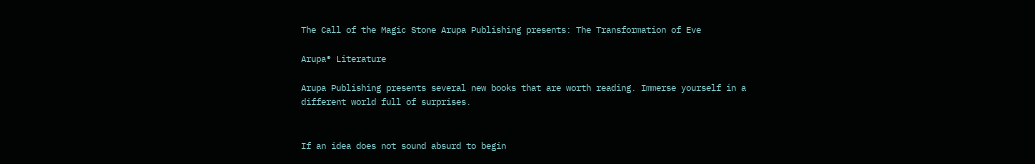The Call of the Magic Stone Arupa Publishing presents: The Transformation of Eve

Arupa® Literature

Arupa Publishing presents several new books that are worth reading. Immerse yourself in a different world full of surprises.


If an idea does not sound absurd to begin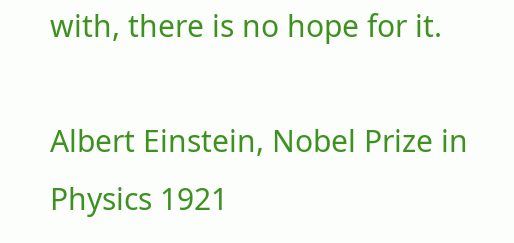with, there is no hope for it.

Albert Einstein, Nobel Prize in Physics 1921